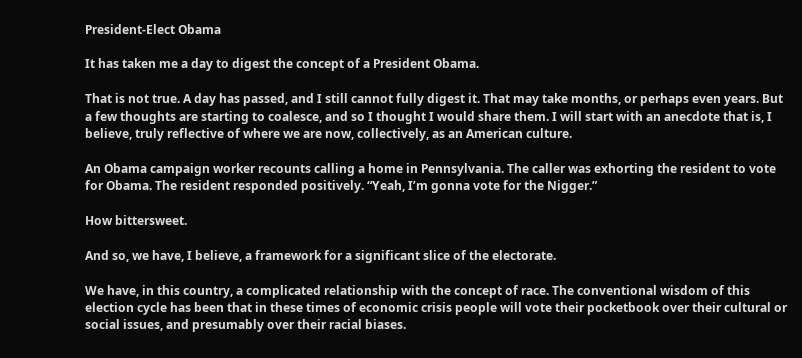President-Elect Obama

It has taken me a day to digest the concept of a President Obama.

That is not true. A day has passed, and I still cannot fully digest it. That may take months, or perhaps even years. But a few thoughts are starting to coalesce, and so I thought I would share them. I will start with an anecdote that is, I believe, truly reflective of where we are now, collectively, as an American culture.

An Obama campaign worker recounts calling a home in Pennsylvania. The caller was exhorting the resident to vote for Obama. The resident responded positively. “Yeah, I’m gonna vote for the Nigger.”

How bittersweet.

And so, we have, I believe, a framework for a significant slice of the electorate.

We have, in this country, a complicated relationship with the concept of race. The conventional wisdom of this election cycle has been that in these times of economic crisis people will vote their pocketbook over their cultural or social issues, and presumably over their racial biases.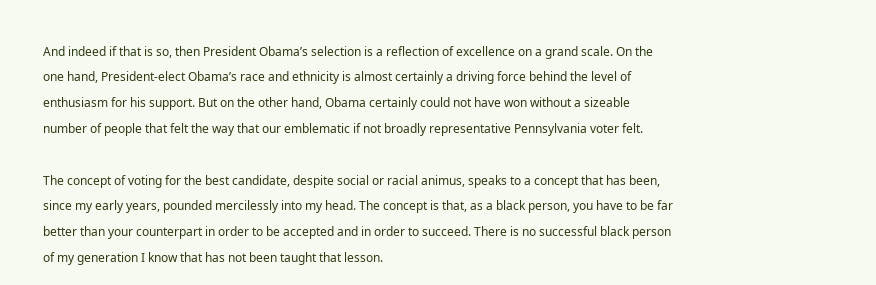And indeed if that is so, then President Obama’s selection is a reflection of excellence on a grand scale. On the one hand, President-elect Obama’s race and ethnicity is almost certainly a driving force behind the level of enthusiasm for his support. But on the other hand, Obama certainly could not have won without a sizeable number of people that felt the way that our emblematic if not broadly representative Pennsylvania voter felt.

The concept of voting for the best candidate, despite social or racial animus, speaks to a concept that has been, since my early years, pounded mercilessly into my head. The concept is that, as a black person, you have to be far better than your counterpart in order to be accepted and in order to succeed. There is no successful black person of my generation I know that has not been taught that lesson.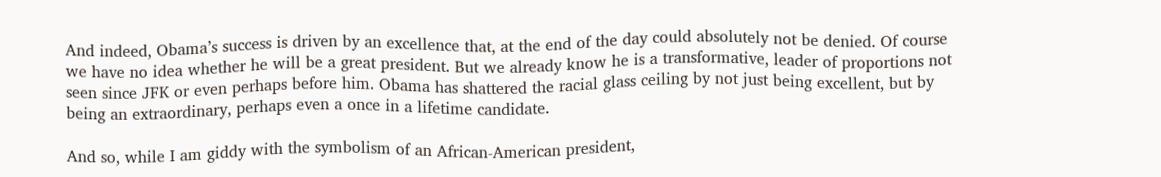And indeed, Obama’s success is driven by an excellence that, at the end of the day could absolutely not be denied. Of course we have no idea whether he will be a great president. But we already know he is a transformative, leader of proportions not seen since JFK or even perhaps before him. Obama has shattered the racial glass ceiling by not just being excellent, but by being an extraordinary, perhaps even a once in a lifetime candidate.

And so, while I am giddy with the symbolism of an African-American president,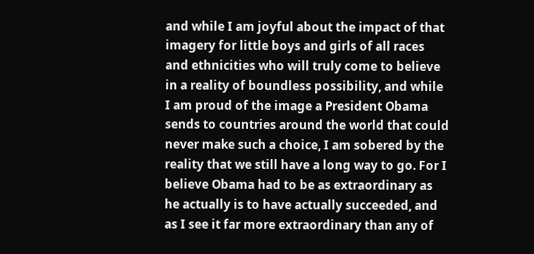and while I am joyful about the impact of that imagery for little boys and girls of all races and ethnicities who will truly come to believe in a reality of boundless possibility, and while I am proud of the image a President Obama sends to countries around the world that could never make such a choice, I am sobered by the reality that we still have a long way to go. For I believe Obama had to be as extraordinary as he actually is to have actually succeeded, and as I see it far more extraordinary than any of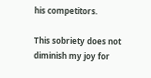his competitors.

This sobriety does not diminish my joy for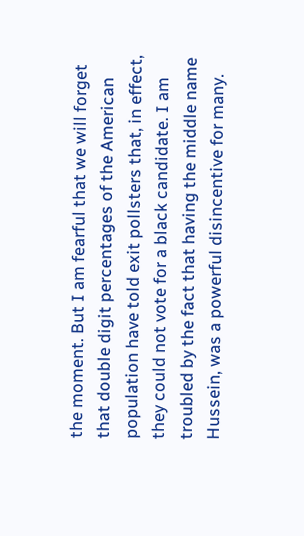the moment. But I am fearful that we will forget that double digit percentages of the American population have told exit pollsters that, in effect, they could not vote for a black candidate. I am troubled by the fact that having the middle name Hussein, was a powerful disincentive for many.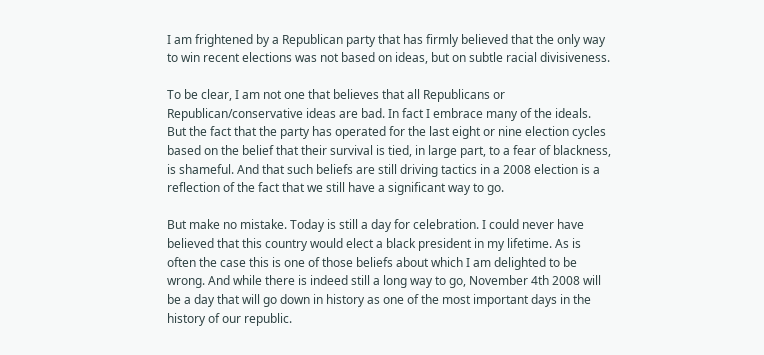I am frightened by a Republican party that has firmly believed that the only way to win recent elections was not based on ideas, but on subtle racial divisiveness.

To be clear, I am not one that believes that all Republicans or Republican/conservative ideas are bad. In fact I embrace many of the ideals. But the fact that the party has operated for the last eight or nine election cycles based on the belief that their survival is tied, in large part, to a fear of blackness, is shameful. And that such beliefs are still driving tactics in a 2008 election is a reflection of the fact that we still have a significant way to go.

But make no mistake. Today is still a day for celebration. I could never have believed that this country would elect a black president in my lifetime. As is often the case this is one of those beliefs about which I am delighted to be wrong. And while there is indeed still a long way to go, November 4th 2008 will be a day that will go down in history as one of the most important days in the history of our republic.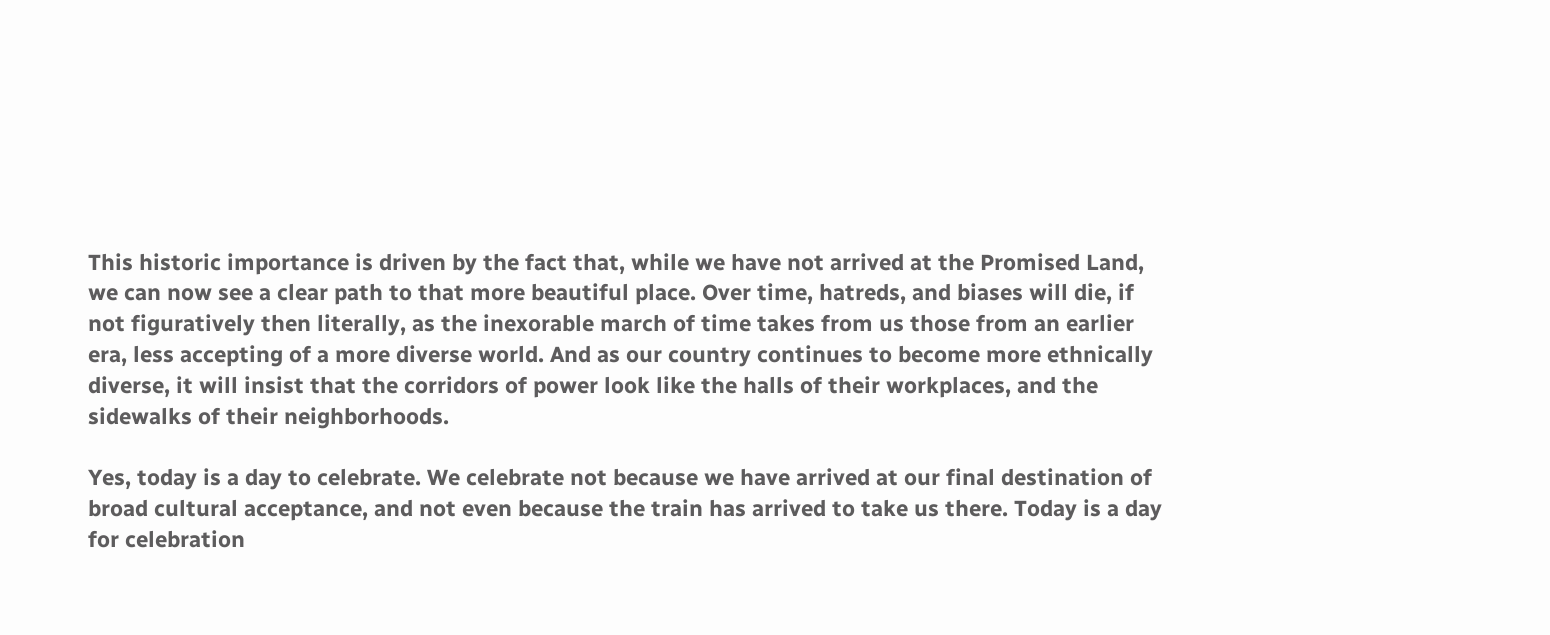This historic importance is driven by the fact that, while we have not arrived at the Promised Land, we can now see a clear path to that more beautiful place. Over time, hatreds, and biases will die, if not figuratively then literally, as the inexorable march of time takes from us those from an earlier era, less accepting of a more diverse world. And as our country continues to become more ethnically diverse, it will insist that the corridors of power look like the halls of their workplaces, and the sidewalks of their neighborhoods.

Yes, today is a day to celebrate. We celebrate not because we have arrived at our final destination of broad cultural acceptance, and not even because the train has arrived to take us there. Today is a day for celebration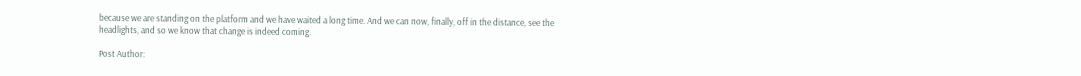because we are standing on the platform and we have waited a long time. And we can now, finally, off in the distance, see the headlights, and so we know that change is indeed coming.

Post Author: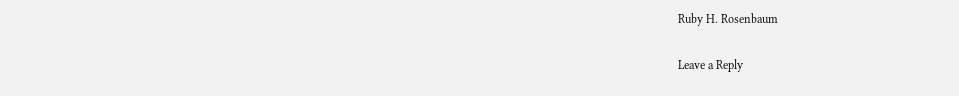Ruby H. Rosenbaum

Leave a Reply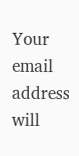Your email address will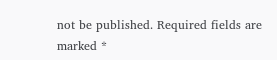not be published. Required fields are marked *